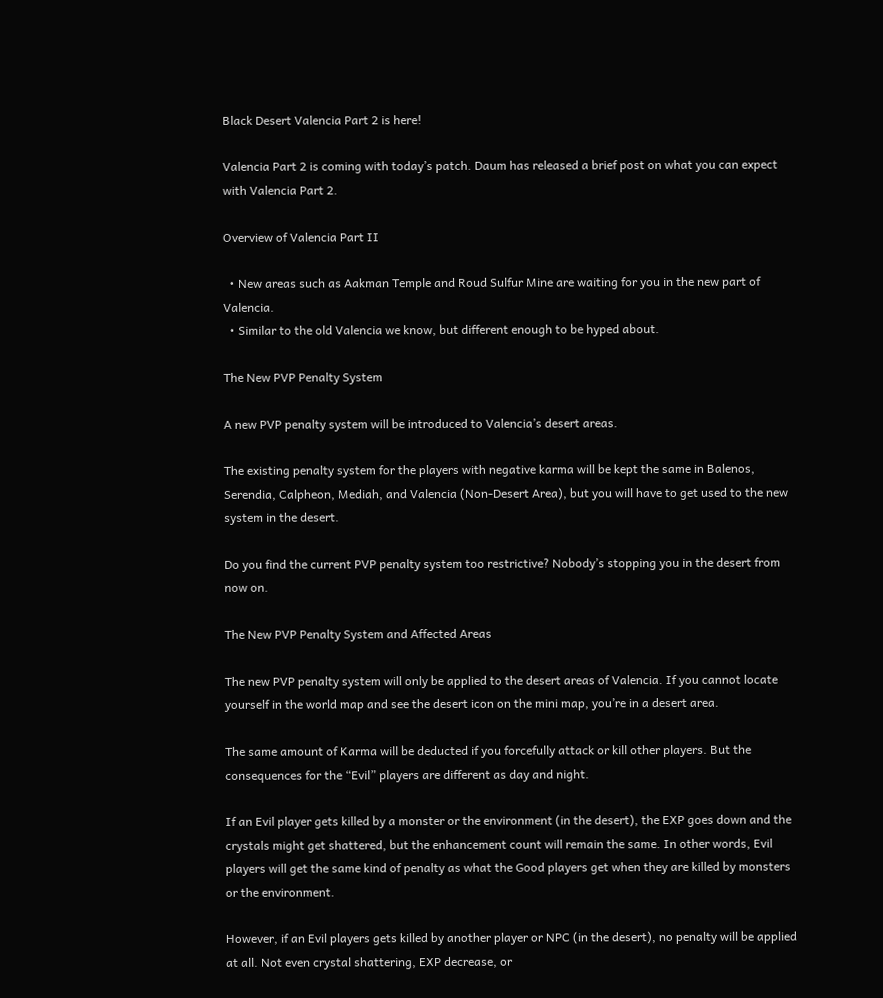Black Desert Valencia Part 2 is here!

Valencia Part 2 is coming with today’s patch. Daum has released a brief post on what you can expect with Valencia Part 2.

Overview of Valencia Part II

  • New areas such as Aakman Temple and Roud Sulfur Mine are waiting for you in the new part of Valencia.
  • Similar to the old Valencia we know, but different enough to be hyped about.

The New PVP Penalty System

A new PVP penalty system will be introduced to Valencia’s desert areas.

The existing penalty system for the players with negative karma will be kept the same in Balenos, Serendia, Calpheon, Mediah, and Valencia (Non-Desert Area), but you will have to get used to the new system in the desert.

Do you find the current PVP penalty system too restrictive? Nobody’s stopping you in the desert from now on.

The New PVP Penalty System and Affected Areas

The new PVP penalty system will only be applied to the desert areas of Valencia. If you cannot locate yourself in the world map and see the desert icon on the mini map, you’re in a desert area.

The same amount of Karma will be deducted if you forcefully attack or kill other players. But the consequences for the “Evil” players are different as day and night.

If an Evil player gets killed by a monster or the environment (in the desert), the EXP goes down and the crystals might get shattered, but the enhancement count will remain the same. In other words, Evil players will get the same kind of penalty as what the Good players get when they are killed by monsters or the environment.

However, if an Evil players gets killed by another player or NPC (in the desert), no penalty will be applied at all. Not even crystal shattering, EXP decrease, or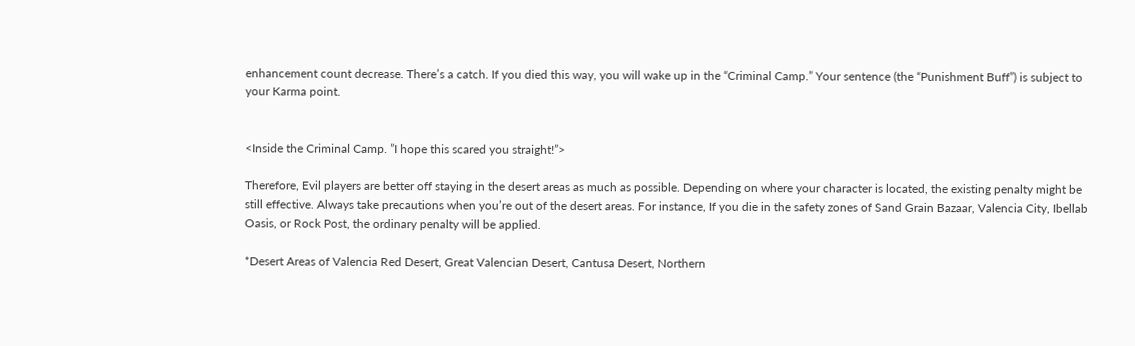enhancement count decrease. There’s a catch. If you died this way, you will wake up in the “Criminal Camp.” Your sentence (the “Punishment Buff”) is subject to your Karma point.


<Inside the Criminal Camp. ”I hope this scared you straight!”>

Therefore, Evil players are better off staying in the desert areas as much as possible. Depending on where your character is located, the existing penalty might be still effective. Always take precautions when you’re out of the desert areas. For instance, If you die in the safety zones of Sand Grain Bazaar, Valencia City, Ibellab Oasis, or Rock Post, the ordinary penalty will be applied.

*Desert Areas of Valencia Red Desert, Great Valencian Desert, Cantusa Desert, Northern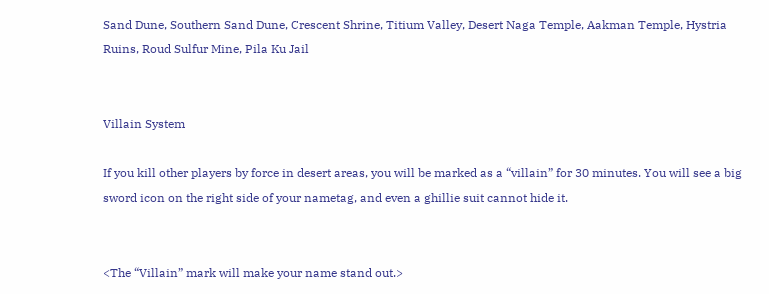Sand Dune, Southern Sand Dune, Crescent Shrine, Titium Valley, Desert Naga Temple, Aakman Temple, Hystria Ruins, Roud Sulfur Mine, Pila Ku Jail


Villain System

If you kill other players by force in desert areas, you will be marked as a “villain” for 30 minutes. You will see a big sword icon on the right side of your nametag, and even a ghillie suit cannot hide it.


<The “Villain” mark will make your name stand out.>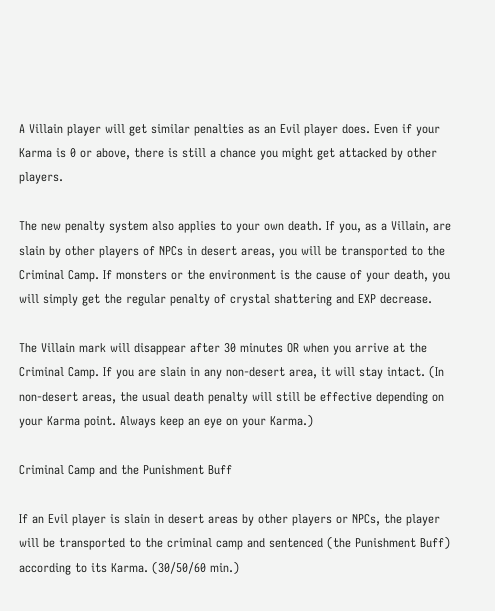A Villain player will get similar penalties as an Evil player does. Even if your Karma is 0 or above, there is still a chance you might get attacked by other players.

The new penalty system also applies to your own death. If you, as a Villain, are slain by other players of NPCs in desert areas, you will be transported to the Criminal Camp. If monsters or the environment is the cause of your death, you will simply get the regular penalty of crystal shattering and EXP decrease.

The Villain mark will disappear after 30 minutes OR when you arrive at the Criminal Camp. If you are slain in any non-desert area, it will stay intact. (In non-desert areas, the usual death penalty will still be effective depending on your Karma point. Always keep an eye on your Karma.)

Criminal Camp and the Punishment Buff

If an Evil player is slain in desert areas by other players or NPCs, the player will be transported to the criminal camp and sentenced (the Punishment Buff) according to its Karma. (30/50/60 min.)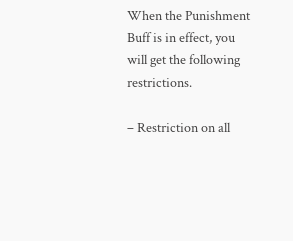When the Punishment Buff is in effect, you will get the following restrictions.

– Restriction on all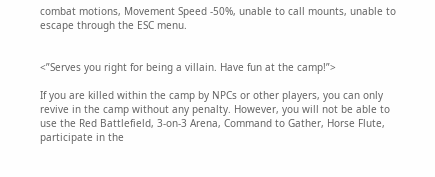combat motions, Movement Speed -50%, unable to call mounts, unable to escape through the ESC menu.


<”Serves you right for being a villain. Have fun at the camp!”>

If you are killed within the camp by NPCs or other players, you can only revive in the camp without any penalty. However, you will not be able to use the Red Battlefield, 3-on-3 Arena, Command to Gather, Horse Flute, participate in the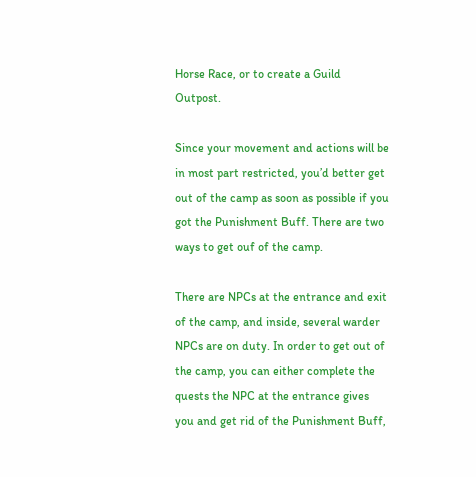Horse Race, or to create a Guild Outpost.

Since your movement and actions will be in most part restricted, you’d better get out of the camp as soon as possible if you got the Punishment Buff. There are two ways to get ouf of the camp.

There are NPCs at the entrance and exit of the camp, and inside, several warder NPCs are on duty. In order to get out of the camp, you can either complete the quests the NPC at the entrance gives you and get rid of the Punishment Buff,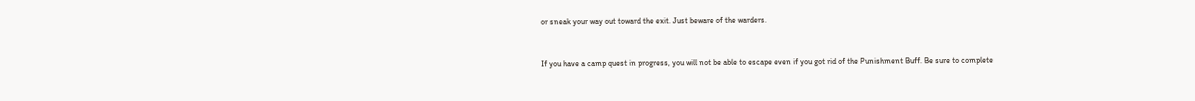or sneak your way out toward the exit. Just beware of the warders.


If you have a camp quest in progress, you will not be able to escape even if you got rid of the Punishment Buff. Be sure to complete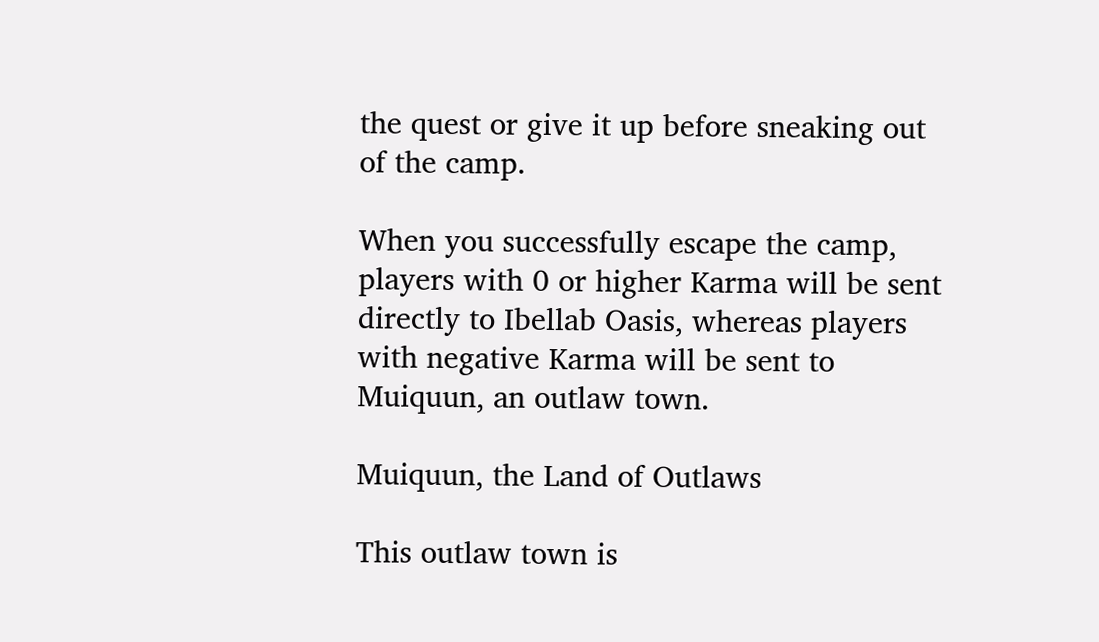the quest or give it up before sneaking out of the camp.

When you successfully escape the camp, players with 0 or higher Karma will be sent directly to Ibellab Oasis, whereas players with negative Karma will be sent to Muiquun, an outlaw town.

Muiquun, the Land of Outlaws

This outlaw town is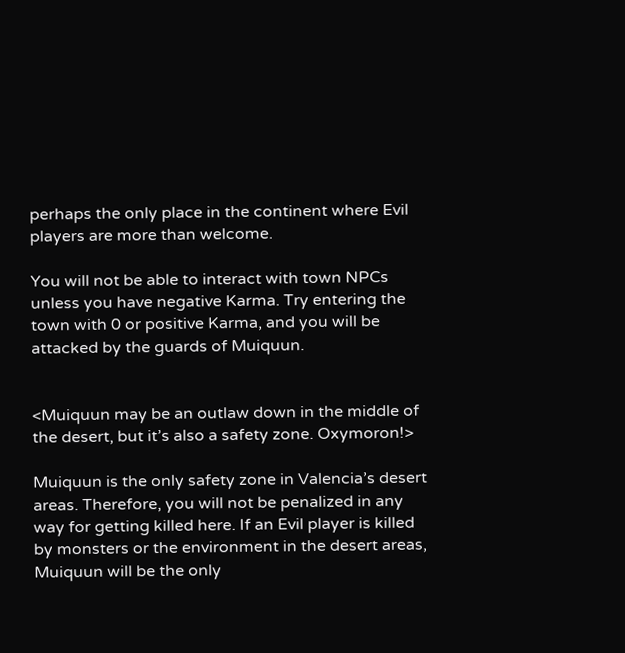perhaps the only place in the continent where Evil players are more than welcome.

You will not be able to interact with town NPCs unless you have negative Karma. Try entering the town with 0 or positive Karma, and you will be attacked by the guards of Muiquun.


<Muiquun may be an outlaw down in the middle of the desert, but it’s also a safety zone. Oxymoron!>

Muiquun is the only safety zone in Valencia’s desert areas. Therefore, you will not be penalized in any way for getting killed here. If an Evil player is killed by monsters or the environment in the desert areas, Muiquun will be the only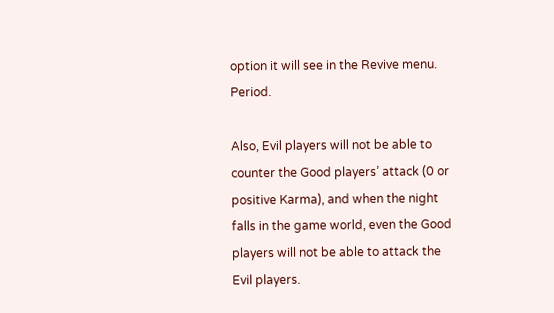option it will see in the Revive menu. Period.

Also, Evil players will not be able to counter the Good players’ attack (0 or positive Karma), and when the night falls in the game world, even the Good players will not be able to attack the Evil players.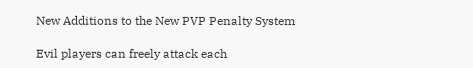New Additions to the New PVP Penalty System

Evil players can freely attack each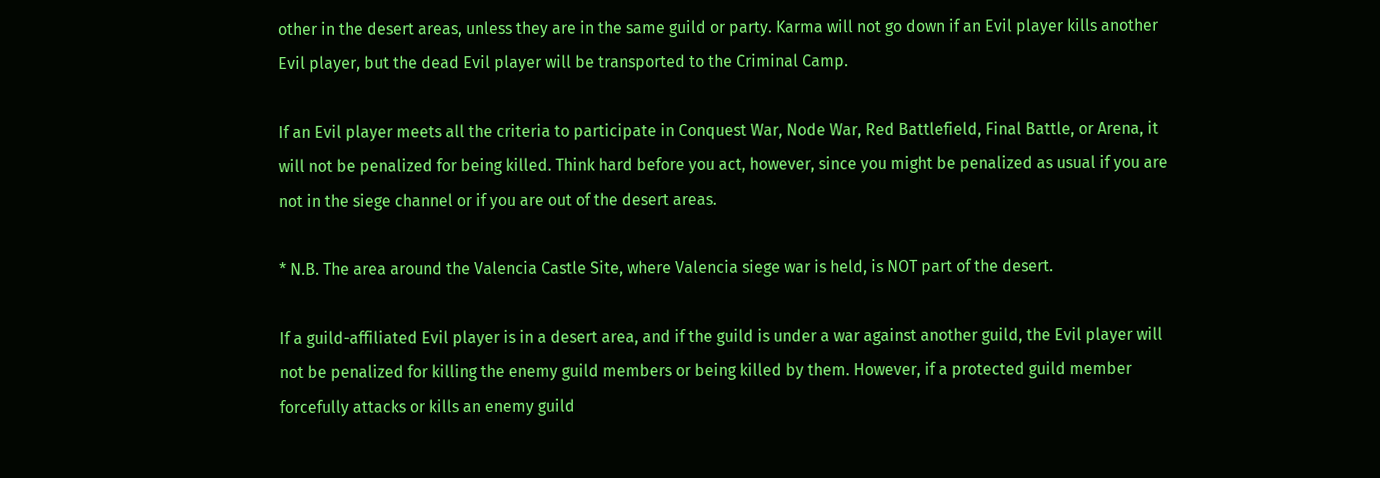other in the desert areas, unless they are in the same guild or party. Karma will not go down if an Evil player kills another Evil player, but the dead Evil player will be transported to the Criminal Camp.

If an Evil player meets all the criteria to participate in Conquest War, Node War, Red Battlefield, Final Battle, or Arena, it will not be penalized for being killed. Think hard before you act, however, since you might be penalized as usual if you are not in the siege channel or if you are out of the desert areas.

* N.B. The area around the Valencia Castle Site, where Valencia siege war is held, is NOT part of the desert.

If a guild-affiliated Evil player is in a desert area, and if the guild is under a war against another guild, the Evil player will not be penalized for killing the enemy guild members or being killed by them. However, if a protected guild member forcefully attacks or kills an enemy guild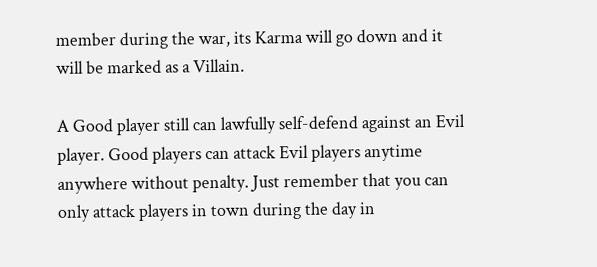member during the war, its Karma will go down and it will be marked as a Villain.

A Good player still can lawfully self-defend against an Evil player. Good players can attack Evil players anytime anywhere without penalty. Just remember that you can only attack players in town during the day in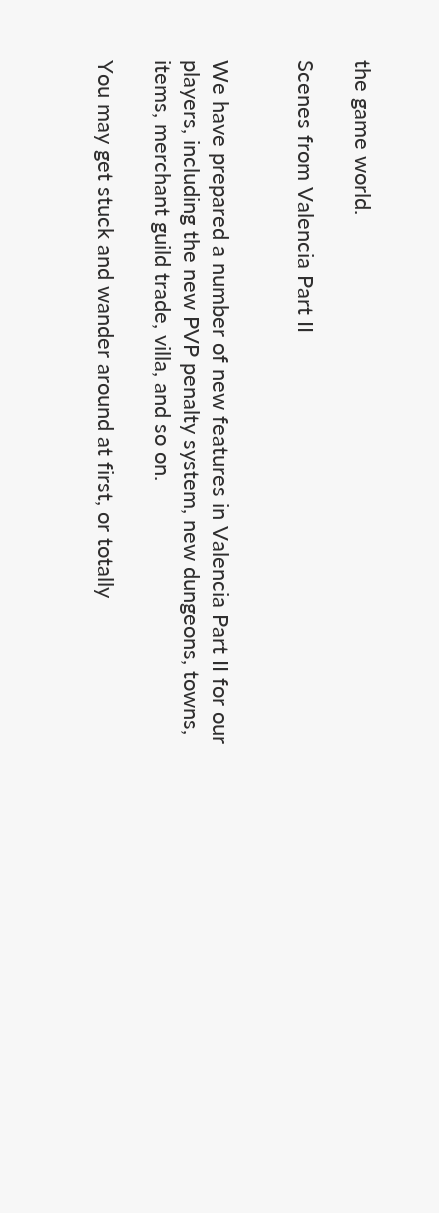the game world.

Scenes from Valencia Part II


We have prepared a number of new features in Valencia Part II for our players, including the new PVP penalty system, new dungeons, towns, items, merchant guild trade, villa, and so on.

You may get stuck and wander around at first, or totally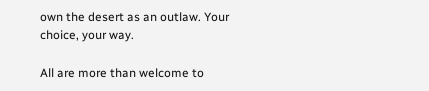own the desert as an outlaw. Your choice, your way.

All are more than welcome to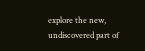explore the new, undiscovered part of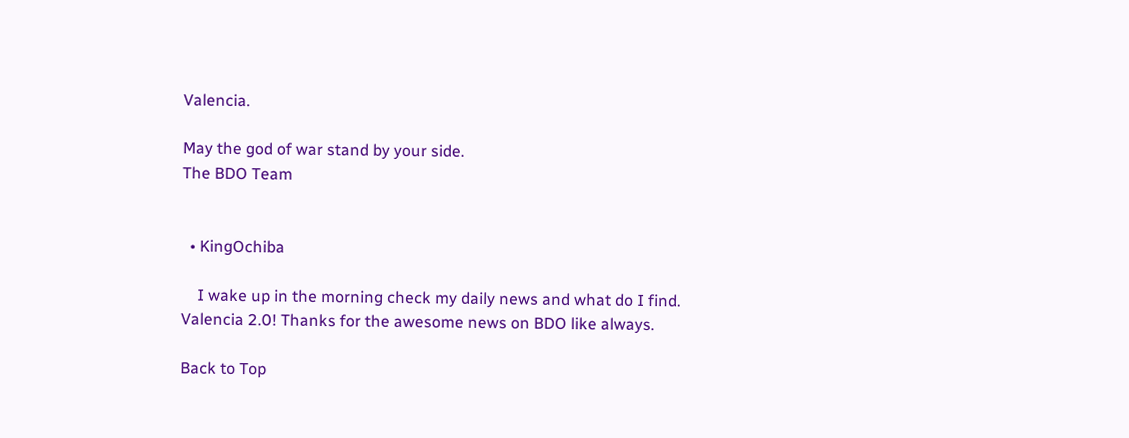Valencia.

May the god of war stand by your side.
The BDO Team


  • KingOchiba

    I wake up in the morning check my daily news and what do I find. Valencia 2.0! Thanks for the awesome news on BDO like always.

Back to Top